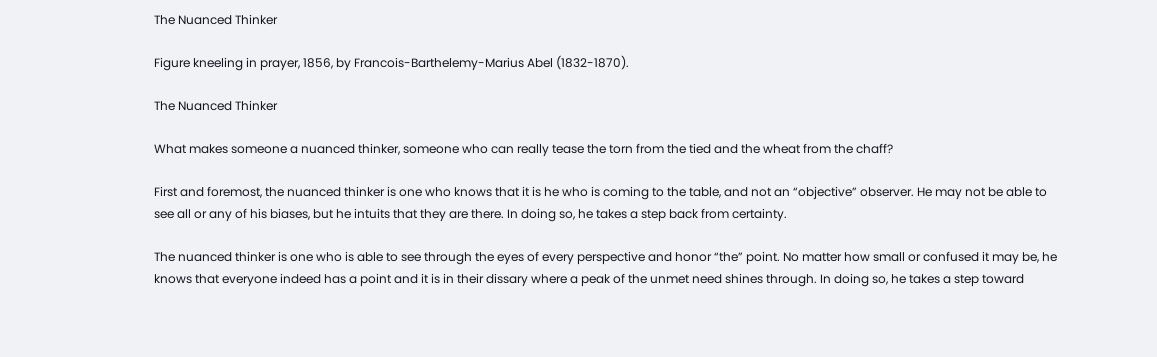The Nuanced Thinker

Figure kneeling in prayer, 1856, by Francois-Barthelemy-Marius Abel (1832-1870).

The Nuanced Thinker

What makes someone a nuanced thinker, someone who can really tease the torn from the tied and the wheat from the chaff?

First and foremost, the nuanced thinker is one who knows that it is he who is coming to the table, and not an “objective” observer. He may not be able to see all or any of his biases, but he intuits that they are there. In doing so, he takes a step back from certainty.

The nuanced thinker is one who is able to see through the eyes of every perspective and honor “the” point. No matter how small or confused it may be, he knows that everyone indeed has a point and it is in their dissary where a peak of the unmet need shines through. In doing so, he takes a step toward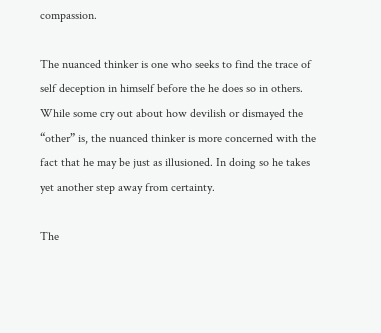compassion.

The nuanced thinker is one who seeks to find the trace of self deception in himself before the he does so in others. While some cry out about how devilish or dismayed the “other” is, the nuanced thinker is more concerned with the fact that he may be just as illusioned. In doing so he takes yet another step away from certainty.

The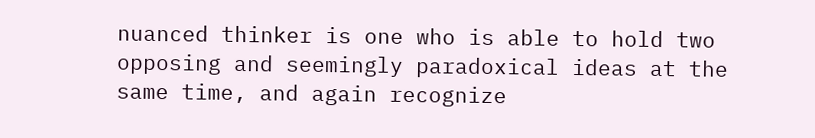nuanced thinker is one who is able to hold two opposing and seemingly paradoxical ideas at the same time, and again recognize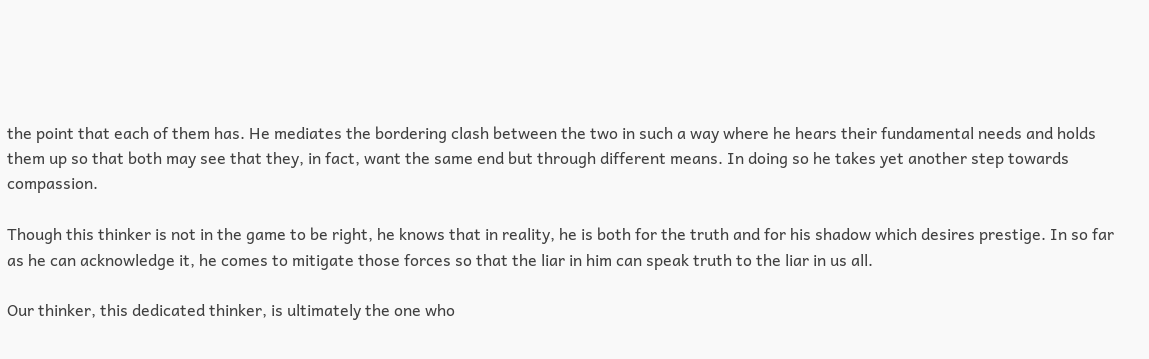the point that each of them has. He mediates the bordering clash between the two in such a way where he hears their fundamental needs and holds them up so that both may see that they, in fact, want the same end but through different means. In doing so he takes yet another step towards compassion.

Though this thinker is not in the game to be right, he knows that in reality, he is both for the truth and for his shadow which desires prestige. In so far as he can acknowledge it, he comes to mitigate those forces so that the liar in him can speak truth to the liar in us all.

Our thinker, this dedicated thinker, is ultimately the one who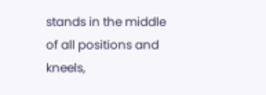stands in the middle of all positions and kneels,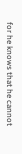for he knows that he cannot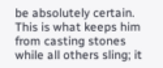be absolutely certain. This is what keeps him from casting stones while all others sling; it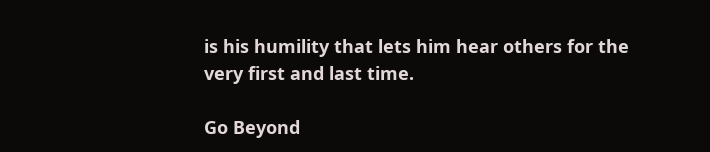is his humility that lets him hear others for the very first and last time.

Go Beyond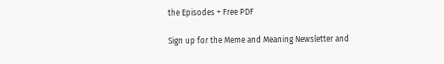the Episodes + Free PDF

Sign up for the Meme and Meaning Newsletter and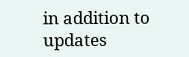in addition to updates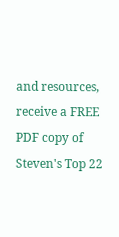and resources, receive a FREE PDF copy of Steven's Top 22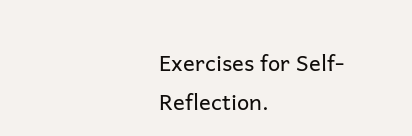Exercises for Self-Reflection.